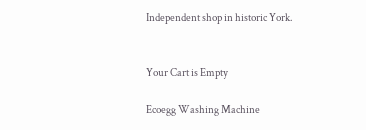Independent shop in historic York.


Your Cart is Empty

Ecoegg Washing Machine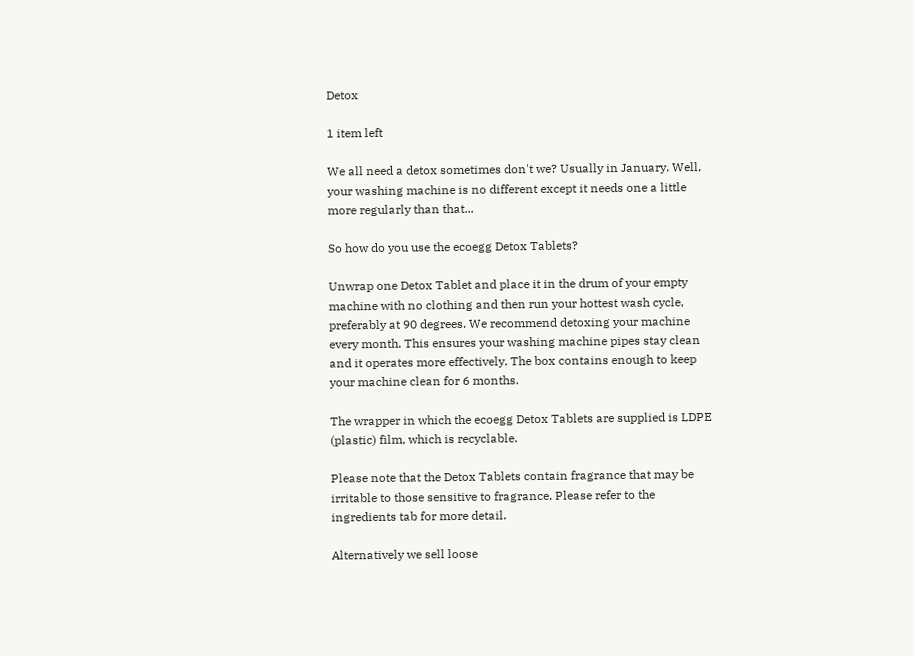Detox

1 item left

We all need a detox sometimes don't we? Usually in January. Well, your washing machine is no different except it needs one a little more regularly than that...

So how do you use the ecoegg Detox Tablets?

Unwrap one Detox Tablet and place it in the drum of your empty machine with no clothing and then run your hottest wash cycle, preferably at 90 degrees. We recommend detoxing your machine every month. This ensures your washing machine pipes stay clean and it operates more effectively. The box contains enough to keep your machine clean for 6 months.

The wrapper in which the ecoegg Detox Tablets are supplied is LDPE (plastic) film, which is recyclable.

Please note that the Detox Tablets contain fragrance that may be irritable to those sensitive to fragrance. Please refer to the ingredients tab for more detail.

Alternatively we sell loose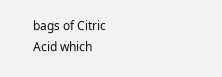bags of Citric Acid which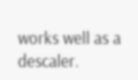works well as a descaler.